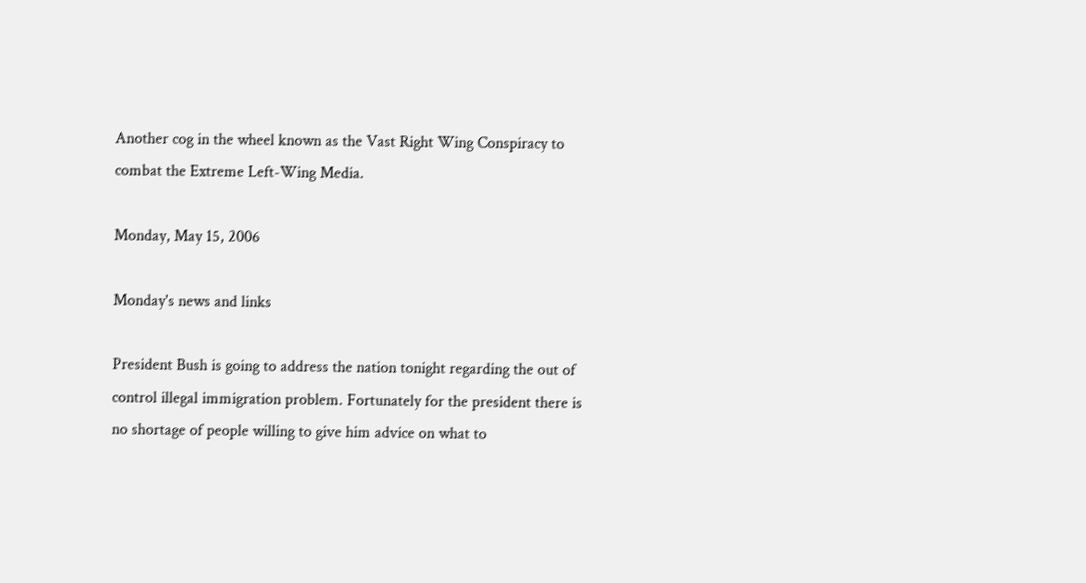Another cog in the wheel known as the Vast Right Wing Conspiracy to combat the Extreme Left-Wing Media.

Monday, May 15, 2006

Monday's news and links

President Bush is going to address the nation tonight regarding the out of control illegal immigration problem. Fortunately for the president there is no shortage of people willing to give him advice on what to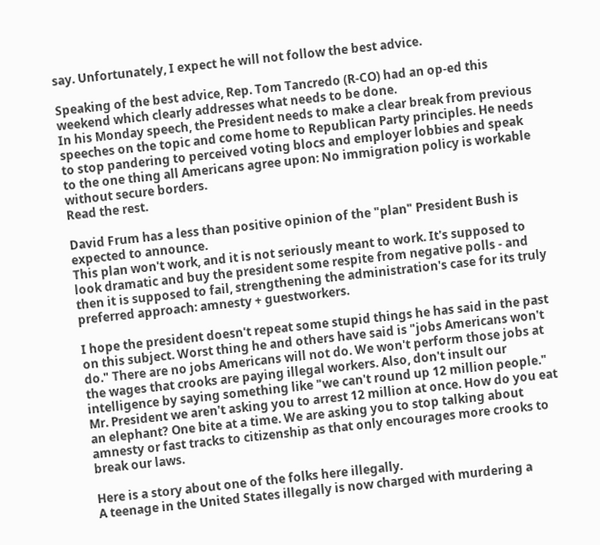say. Unfortunately, I expect he will not follow the best advice.

Speaking of the best advice, Rep. Tom Tancredo (R-CO) had an op-ed this weekend which clearly addresses what needs to be done.
In his Monday speech, the President needs to make a clear break from previous speeches on the topic and come home to Republican Party principles. He needs to stop pandering to perceived voting blocs and employer lobbies and speak to the one thing all Americans agree upon: No immigration policy is workable without secure borders.
Read the rest.

David Frum has a less than positive opinion of the "plan" President Bush is expected to announce.
This plan won't work, and it is not seriously meant to work. It's supposed to look dramatic and buy the president some respite from negative polls - and then it is supposed to fail, strengthening the administration's case for its truly preferred approach: amnesty + guestworkers.

I hope the president doesn't repeat some stupid things he has said in the past on this subject. Worst thing he and others have said is "jobs Americans won't do." There are no jobs Americans will not do. We won't perform those jobs at the wages that crooks are paying illegal workers. Also, don't insult our intelligence by saying something like "we can't round up 12 million people." Mr. President we aren't asking you to arrest 12 million at once. How do you eat an elephant? One bite at a time. We are asking you to stop talking about amnesty or fast tracks to citizenship as that only encourages more crooks to break our laws.

Here is a story about one of the folks here illegally.
A teenage in the United States illegally is now charged with murdering a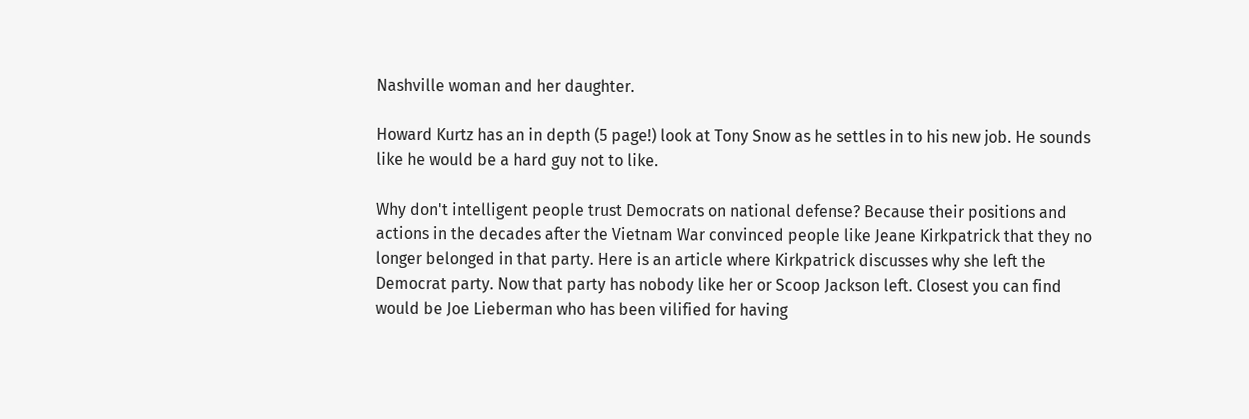Nashville woman and her daughter.

Howard Kurtz has an in depth (5 page!) look at Tony Snow as he settles in to his new job. He sounds like he would be a hard guy not to like.

Why don't intelligent people trust Democrats on national defense? Because their positions and actions in the decades after the Vietnam War convinced people like Jeane Kirkpatrick that they no longer belonged in that party. Here is an article where Kirkpatrick discusses why she left the Democrat party. Now that party has nobody like her or Scoop Jackson left. Closest you can find would be Joe Lieberman who has been vilified for having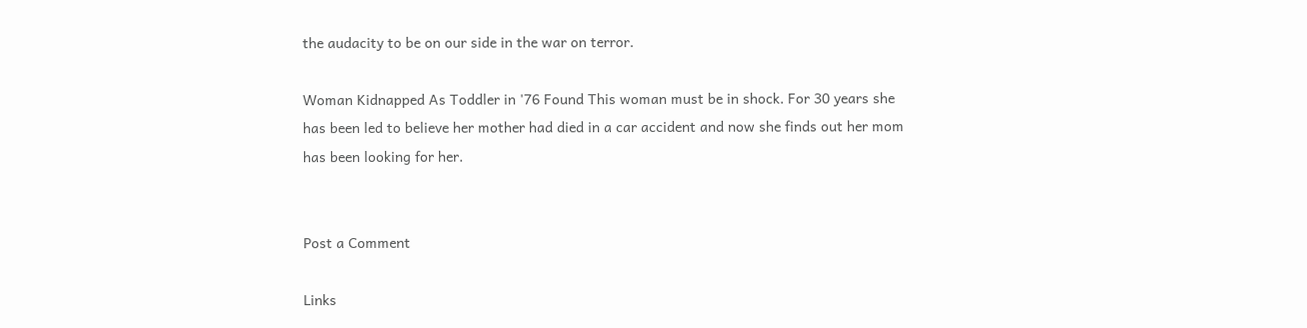the audacity to be on our side in the war on terror.

Woman Kidnapped As Toddler in '76 Found This woman must be in shock. For 30 years she has been led to believe her mother had died in a car accident and now she finds out her mom has been looking for her.


Post a Comment

Links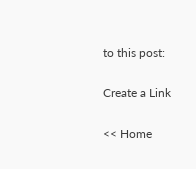to this post:

Create a Link

<< Home